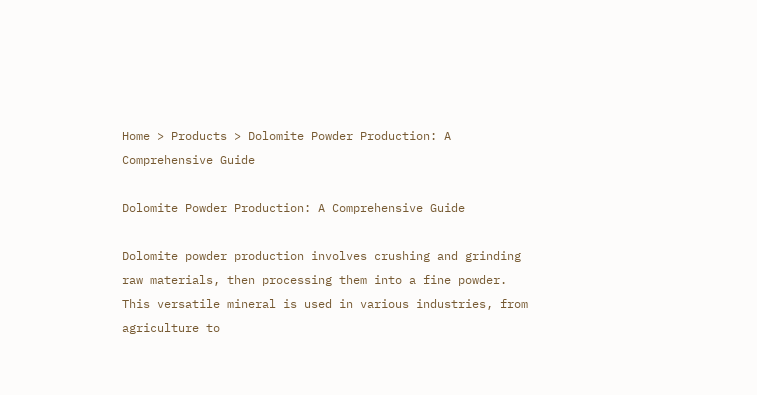Home > Products > Dolomite Powder Production: A Comprehensive Guide

Dolomite Powder Production: A Comprehensive Guide

Dolomite powder production involves crushing and grinding raw materials, then processing them into a fine powder. This versatile mineral is used in various industries, from agriculture to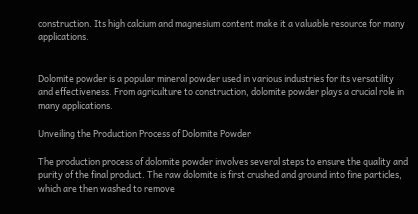construction. Its high calcium and magnesium content make it a valuable resource for many applications.


Dolomite powder is a popular mineral powder used in various industries for its versatility and effectiveness. From agriculture to construction, dolomite powder plays a crucial role in many applications.

Unveiling the Production Process of Dolomite Powder

The production process of dolomite powder involves several steps to ensure the quality and purity of the final product. The raw dolomite is first crushed and ground into fine particles, which are then washed to remove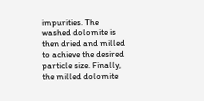impurities. The washed dolomite is then dried and milled to achieve the desired particle size. Finally, the milled dolomite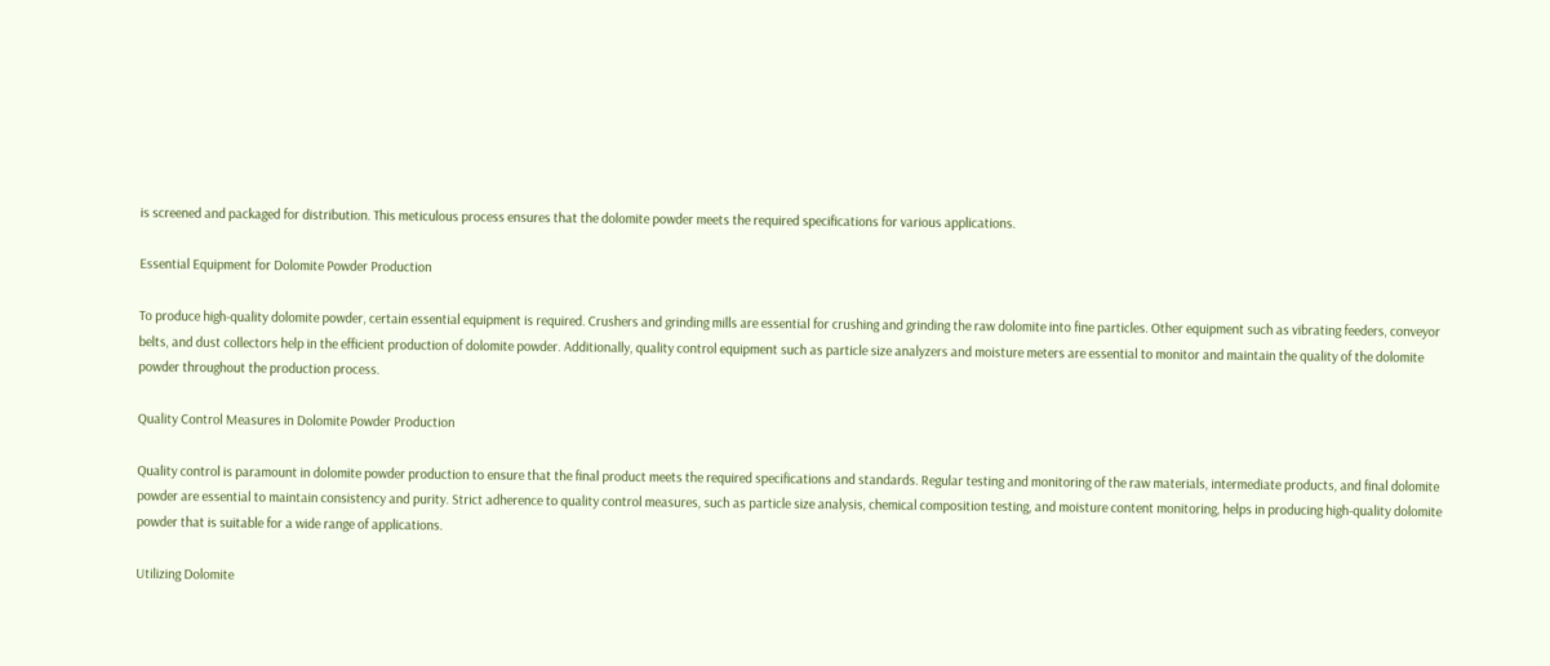is screened and packaged for distribution. This meticulous process ensures that the dolomite powder meets the required specifications for various applications.

Essential Equipment for Dolomite Powder Production

To produce high-quality dolomite powder, certain essential equipment is required. Crushers and grinding mills are essential for crushing and grinding the raw dolomite into fine particles. Other equipment such as vibrating feeders, conveyor belts, and dust collectors help in the efficient production of dolomite powder. Additionally, quality control equipment such as particle size analyzers and moisture meters are essential to monitor and maintain the quality of the dolomite powder throughout the production process.

Quality Control Measures in Dolomite Powder Production

Quality control is paramount in dolomite powder production to ensure that the final product meets the required specifications and standards. Regular testing and monitoring of the raw materials, intermediate products, and final dolomite powder are essential to maintain consistency and purity. Strict adherence to quality control measures, such as particle size analysis, chemical composition testing, and moisture content monitoring, helps in producing high-quality dolomite powder that is suitable for a wide range of applications.

Utilizing Dolomite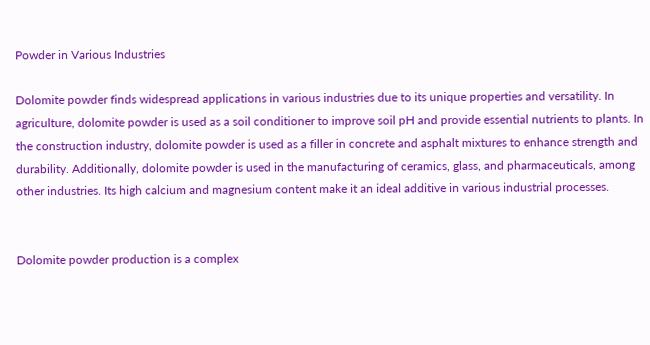Powder in Various Industries

Dolomite powder finds widespread applications in various industries due to its unique properties and versatility. In agriculture, dolomite powder is used as a soil conditioner to improve soil pH and provide essential nutrients to plants. In the construction industry, dolomite powder is used as a filler in concrete and asphalt mixtures to enhance strength and durability. Additionally, dolomite powder is used in the manufacturing of ceramics, glass, and pharmaceuticals, among other industries. Its high calcium and magnesium content make it an ideal additive in various industrial processes.


Dolomite powder production is a complex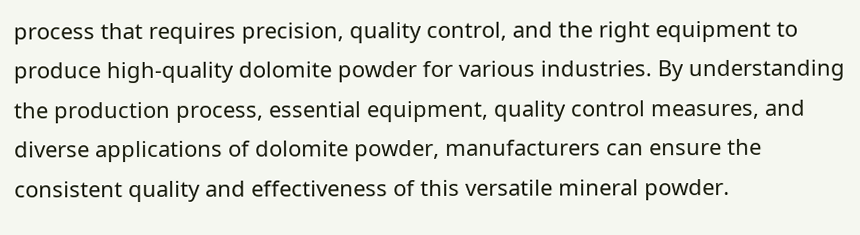process that requires precision, quality control, and the right equipment to produce high-quality dolomite powder for various industries. By understanding the production process, essential equipment, quality control measures, and diverse applications of dolomite powder, manufacturers can ensure the consistent quality and effectiveness of this versatile mineral powder.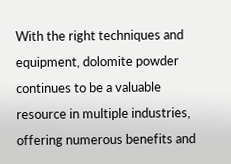With the right techniques and equipment, dolomite powder continues to be a valuable resource in multiple industries, offering numerous benefits and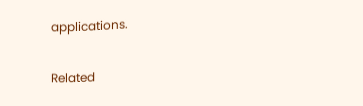applications.

Related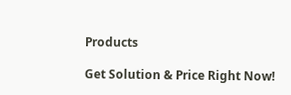Products

Get Solution & Price Right Now!